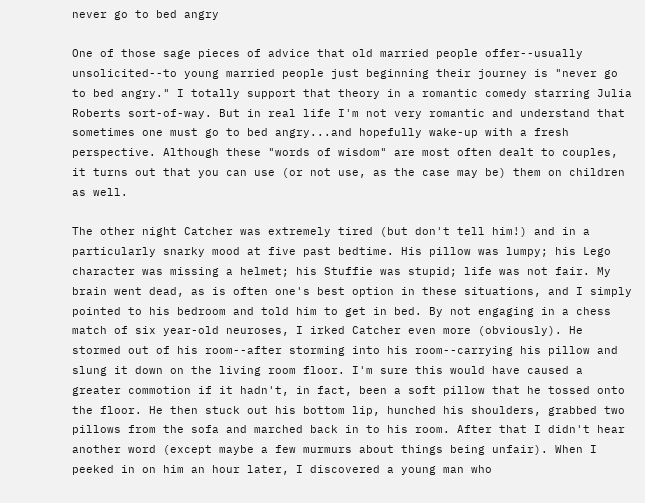never go to bed angry

One of those sage pieces of advice that old married people offer--usually unsolicited--to young married people just beginning their journey is "never go to bed angry." I totally support that theory in a romantic comedy starring Julia Roberts sort-of-way. But in real life I'm not very romantic and understand that sometimes one must go to bed angry...and hopefully wake-up with a fresh perspective. Although these "words of wisdom" are most often dealt to couples, it turns out that you can use (or not use, as the case may be) them on children as well.

The other night Catcher was extremely tired (but don't tell him!) and in a particularly snarky mood at five past bedtime. His pillow was lumpy; his Lego character was missing a helmet; his Stuffie was stupid; life was not fair. My brain went dead, as is often one's best option in these situations, and I simply pointed to his bedroom and told him to get in bed. By not engaging in a chess match of six year-old neuroses, I irked Catcher even more (obviously). He stormed out of his room--after storming into his room--carrying his pillow and slung it down on the living room floor. I'm sure this would have caused a greater commotion if it hadn't, in fact, been a soft pillow that he tossed onto the floor. He then stuck out his bottom lip, hunched his shoulders, grabbed two pillows from the sofa and marched back in to his room. After that I didn't hear another word (except maybe a few murmurs about things being unfair). When I peeked in on him an hour later, I discovered a young man who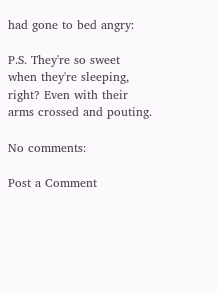had gone to bed angry:

P.S. They're so sweet when they're sleeping, right? Even with their arms crossed and pouting.

No comments:

Post a Comment